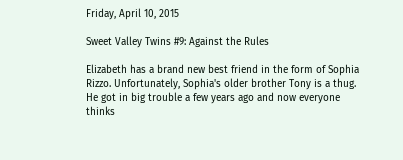Friday, April 10, 2015

Sweet Valley Twins #9: Against the Rules

Elizabeth has a brand new best friend in the form of Sophia Rizzo. Unfortunately, Sophia's older brother Tony is a thug. He got in big trouble a few years ago and now everyone thinks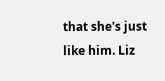that she's just like him. Liz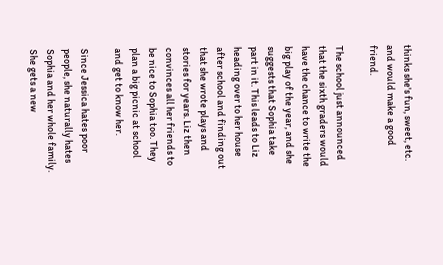thinks she's fun, sweet, etc. and would make a good friend.

The school just announced that the sixth graders would have the chance to write the big play of the year, and she suggests that Sophia take part in it. This leads to Liz heading over to her house after school and finding out that she wrote plays and stories for years. Liz then convinces all her friends to be nice to Sophia too. They plan a big picnic at school and get to know her.

Since Jessica hates poor people, she naturally hates Sophia and her whole family. She gets a new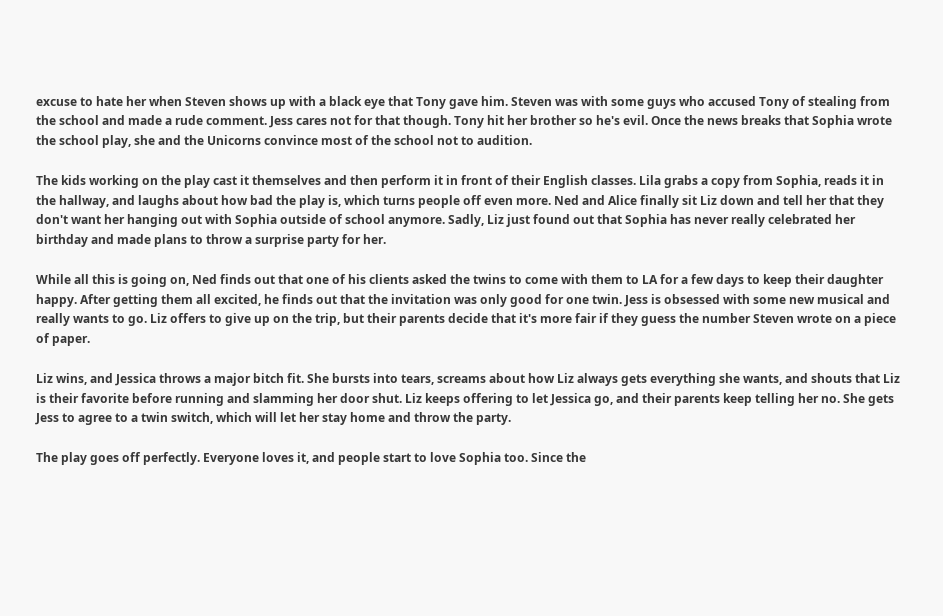excuse to hate her when Steven shows up with a black eye that Tony gave him. Steven was with some guys who accused Tony of stealing from the school and made a rude comment. Jess cares not for that though. Tony hit her brother so he's evil. Once the news breaks that Sophia wrote the school play, she and the Unicorns convince most of the school not to audition.

The kids working on the play cast it themselves and then perform it in front of their English classes. Lila grabs a copy from Sophia, reads it in the hallway, and laughs about how bad the play is, which turns people off even more. Ned and Alice finally sit Liz down and tell her that they don't want her hanging out with Sophia outside of school anymore. Sadly, Liz just found out that Sophia has never really celebrated her birthday and made plans to throw a surprise party for her.

While all this is going on, Ned finds out that one of his clients asked the twins to come with them to LA for a few days to keep their daughter happy. After getting them all excited, he finds out that the invitation was only good for one twin. Jess is obsessed with some new musical and really wants to go. Liz offers to give up on the trip, but their parents decide that it's more fair if they guess the number Steven wrote on a piece of paper.

Liz wins, and Jessica throws a major bitch fit. She bursts into tears, screams about how Liz always gets everything she wants, and shouts that Liz is their favorite before running and slamming her door shut. Liz keeps offering to let Jessica go, and their parents keep telling her no. She gets Jess to agree to a twin switch, which will let her stay home and throw the party.

The play goes off perfectly. Everyone loves it, and people start to love Sophia too. Since the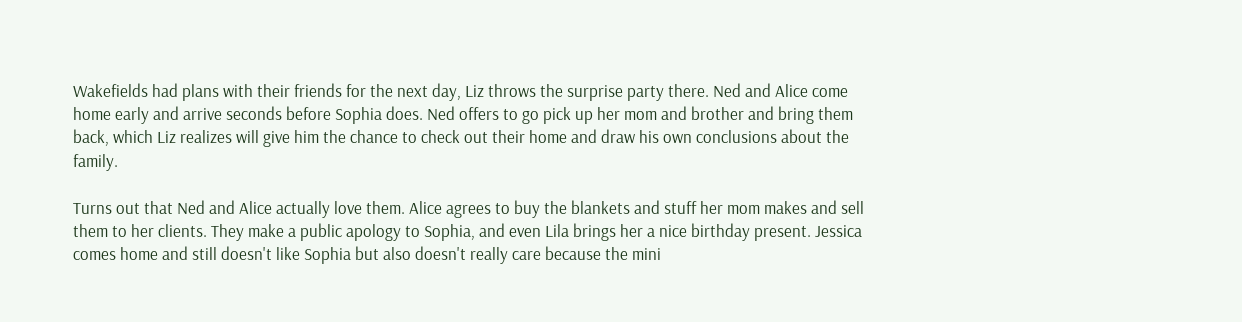Wakefields had plans with their friends for the next day, Liz throws the surprise party there. Ned and Alice come home early and arrive seconds before Sophia does. Ned offers to go pick up her mom and brother and bring them back, which Liz realizes will give him the chance to check out their home and draw his own conclusions about the family.

Turns out that Ned and Alice actually love them. Alice agrees to buy the blankets and stuff her mom makes and sell them to her clients. They make a public apology to Sophia, and even Lila brings her a nice birthday present. Jessica comes home and still doesn't like Sophia but also doesn't really care because the mini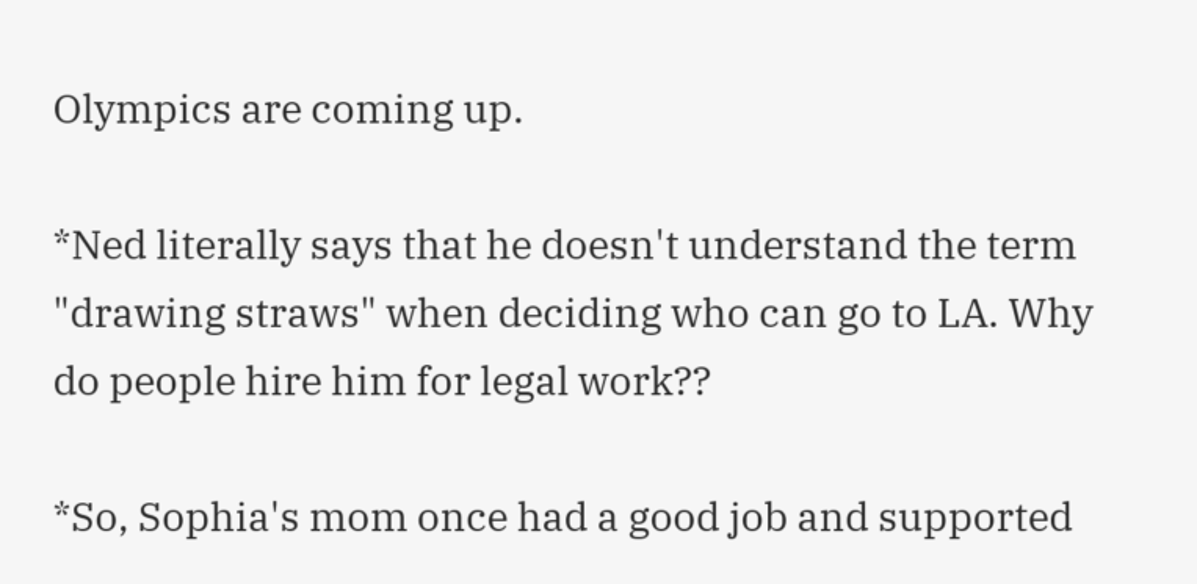Olympics are coming up.

*Ned literally says that he doesn't understand the term "drawing straws" when deciding who can go to LA. Why do people hire him for legal work??

*So, Sophia's mom once had a good job and supported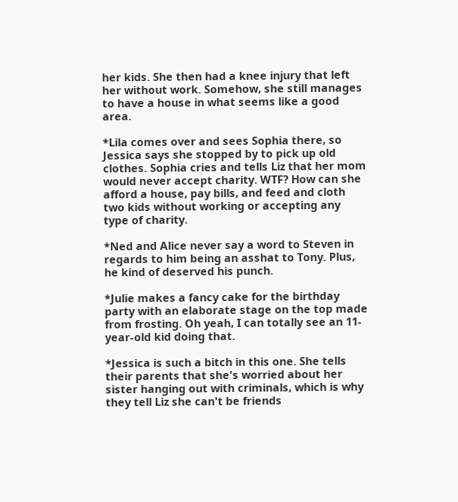her kids. She then had a knee injury that left her without work. Somehow, she still manages to have a house in what seems like a good area.

*Lila comes over and sees Sophia there, so Jessica says she stopped by to pick up old clothes. Sophia cries and tells Liz that her mom would never accept charity. WTF? How can she afford a house, pay bills, and feed and cloth two kids without working or accepting any type of charity.

*Ned and Alice never say a word to Steven in regards to him being an asshat to Tony. Plus, he kind of deserved his punch.

*Julie makes a fancy cake for the birthday party with an elaborate stage on the top made from frosting. Oh yeah, I can totally see an 11-year-old kid doing that.

*Jessica is such a bitch in this one. She tells their parents that she's worried about her sister hanging out with criminals, which is why they tell Liz she can't be friends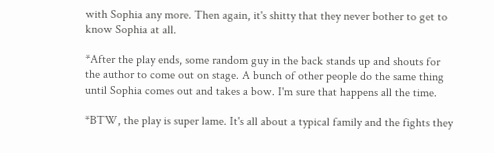with Sophia any more. Then again, it's shitty that they never bother to get to know Sophia at all.

*After the play ends, some random guy in the back stands up and shouts for the author to come out on stage. A bunch of other people do the same thing until Sophia comes out and takes a bow. I'm sure that happens all the time.

*BTW, the play is super lame. It's all about a typical family and the fights they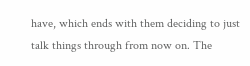have, which ends with them deciding to just talk things through from now on. The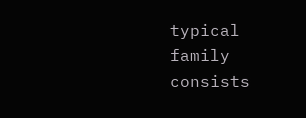typical family consists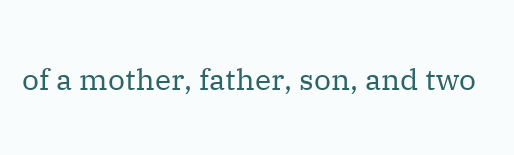of a mother, father, son, and two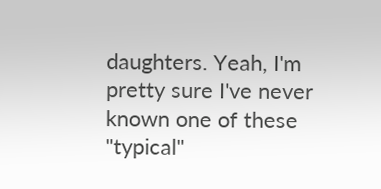daughters. Yeah, I'm pretty sure I've never known one of these "typical"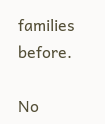families before.

No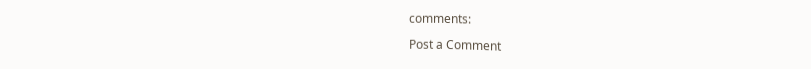comments:

Post a Comment